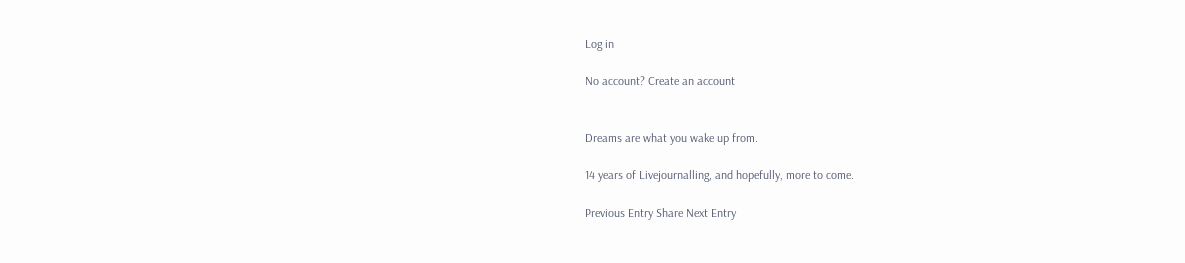Log in

No account? Create an account


Dreams are what you wake up from.

14 years of Livejournalling, and hopefully, more to come.

Previous Entry Share Next Entry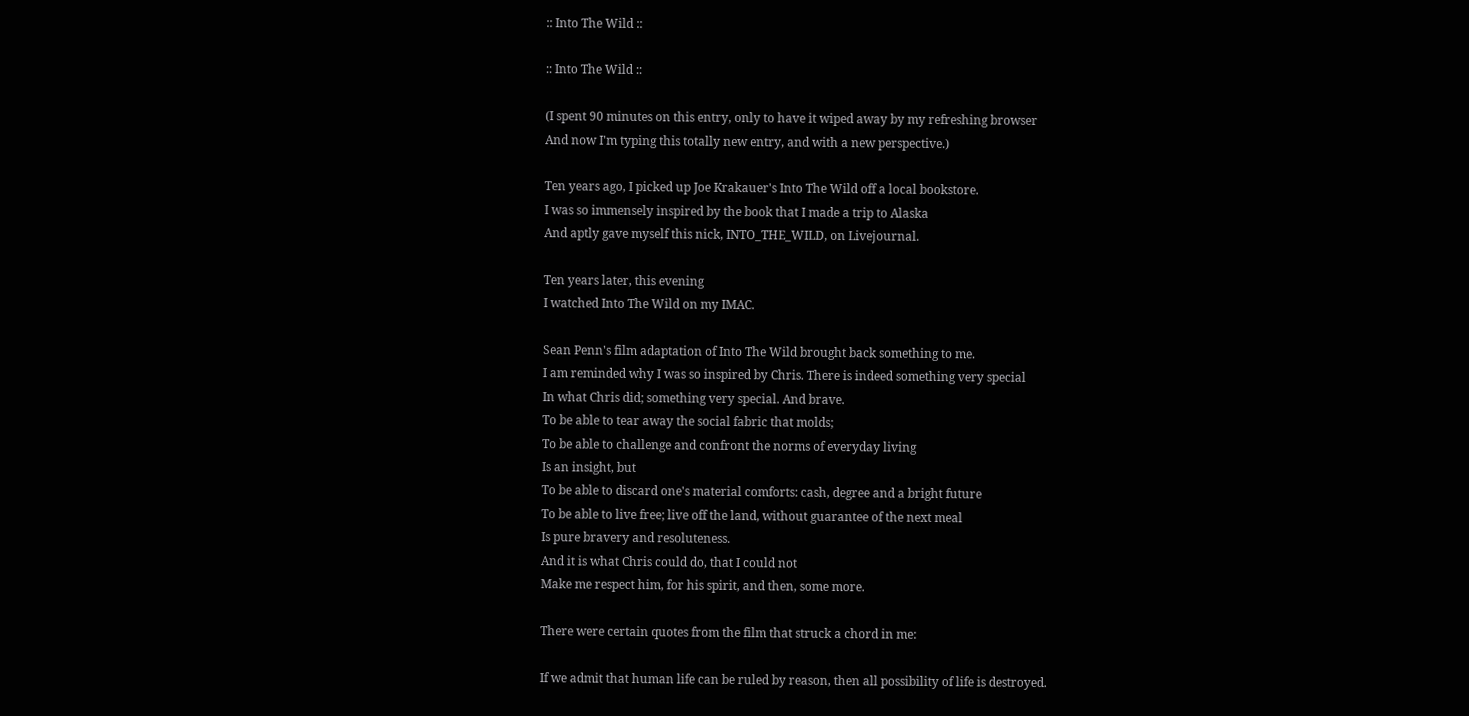:: Into The Wild ::

:: Into The Wild ::

(I spent 90 minutes on this entry, only to have it wiped away by my refreshing browser
And now I'm typing this totally new entry, and with a new perspective.)

Ten years ago, I picked up Joe Krakauer's Into The Wild off a local bookstore.
I was so immensely inspired by the book that I made a trip to Alaska
And aptly gave myself this nick, INTO_THE_WILD, on Livejournal.

Ten years later, this evening
I watched Into The Wild on my IMAC.

Sean Penn's film adaptation of Into The Wild brought back something to me.
I am reminded why I was so inspired by Chris. There is indeed something very special
In what Chris did; something very special. And brave.
To be able to tear away the social fabric that molds;
To be able to challenge and confront the norms of everyday living
Is an insight, but
To be able to discard one's material comforts: cash, degree and a bright future
To be able to live free; live off the land, without guarantee of the next meal
Is pure bravery and resoluteness.
And it is what Chris could do, that I could not
Make me respect him, for his spirit, and then, some more.

There were certain quotes from the film that struck a chord in me:

If we admit that human life can be ruled by reason, then all possibility of life is destroyed.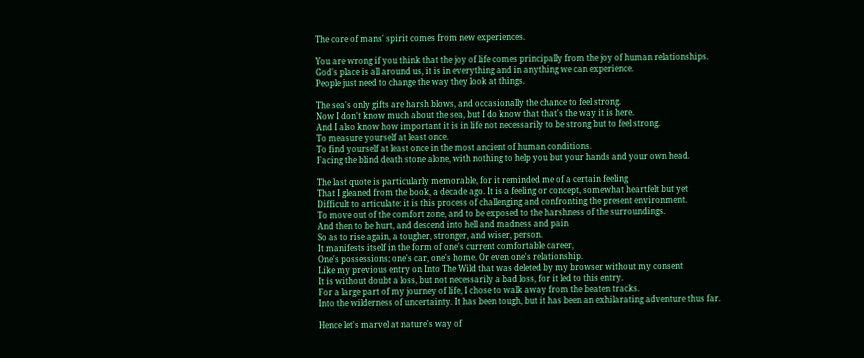The core of mans' spirit comes from new experiences.

You are wrong if you think that the joy of life comes principally from the joy of human relationships.
God's place is all around us, it is in everything and in anything we can experience.
People just need to change the way they look at things.

The sea's only gifts are harsh blows, and occasionally the chance to feel strong.
Now I don't know much about the sea, but I do know that that's the way it is here.
And I also know how important it is in life not necessarily to be strong but to feel strong.
To measure yourself at least once.
To find yourself at least once in the most ancient of human conditions.
Facing the blind death stone alone, with nothing to help you but your hands and your own head.

The last quote is particularly memorable, for it reminded me of a certain feeling
That I gleaned from the book, a decade ago. It is a feeling or concept, somewhat heartfelt but yet
Difficult to articulate: it is this process of challenging and confronting the present environment.
To move out of the comfort zone, and to be exposed to the harshness of the surroundings.
And then to be hurt, and descend into hell and madness and pain
So as to rise again, a tougher, stronger, and wiser, person.
It manifests itself in the form of one's current comfortable career,
One's possessions; one's car, one's home. Or even one's relationship.
Like my previous entry on Into The Wild that was deleted by my browser without my consent
It is without doubt a loss, but not necessarily a bad loss, for it led to this entry.
For a large part of my journey of life, I chose to walk away from the beaten tracks.
Into the wilderness of uncertainty. It has been tough, but it has been an exhilarating adventure thus far.

Hence let's marvel at nature's way of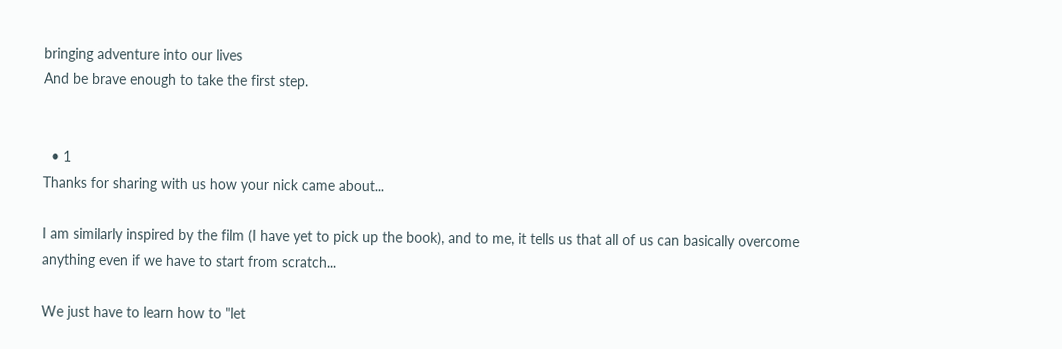bringing adventure into our lives
And be brave enough to take the first step.


  • 1
Thanks for sharing with us how your nick came about...

I am similarly inspired by the film (I have yet to pick up the book), and to me, it tells us that all of us can basically overcome anything even if we have to start from scratch...

We just have to learn how to "let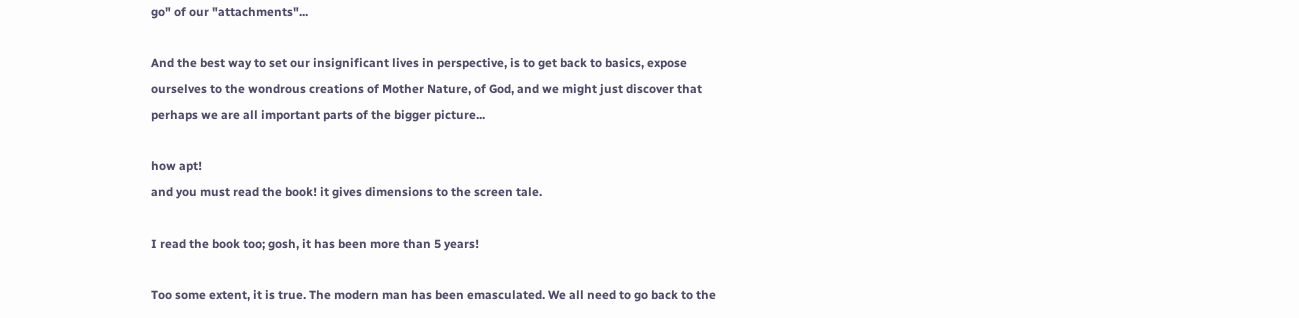go" of our "attachments"...

And the best way to set our insignificant lives in perspective, is to get back to basics, expose ourselves to the wondrous creations of Mother Nature, of God, and we might just discover that perhaps we are all important parts of the bigger picture...

how apt!
and you must read the book! it gives dimensions to the screen tale.

I read the book too; gosh, it has been more than 5 years!

Too some extent, it is true. The modern man has been emasculated. We all need to go back to the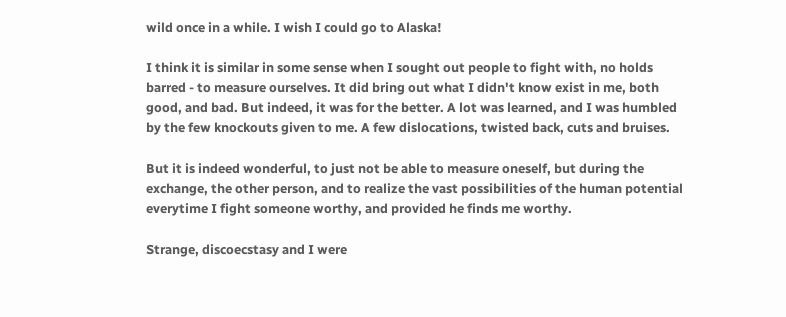wild once in a while. I wish I could go to Alaska!

I think it is similar in some sense when I sought out people to fight with, no holds barred - to measure ourselves. It did bring out what I didn't know exist in me, both good, and bad. But indeed, it was for the better. A lot was learned, and I was humbled by the few knockouts given to me. A few dislocations, twisted back, cuts and bruises.

But it is indeed wonderful, to just not be able to measure oneself, but during the exchange, the other person, and to realize the vast possibilities of the human potential everytime I fight someone worthy, and provided he finds me worthy.

Strange, discoecstasy and I were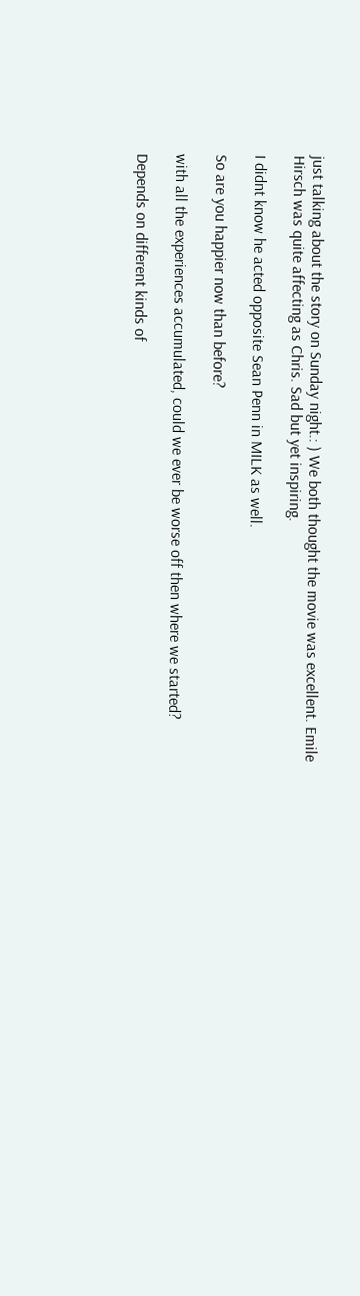just talking about the story on Sunday night.: ) We both thought the movie was excellent. Emile Hirsch was quite affecting as Chris. Sad but yet inspiring.

I didnt know he acted opposite Sean Penn in MILK as well.

So are you happier now than before?

with all the experiences accumulated, could we ever be worse off then where we started?

Depends on different kinds of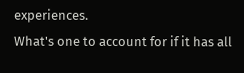experiences.
What's one to account for if it has all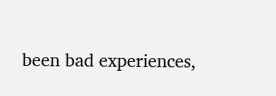been bad experiences,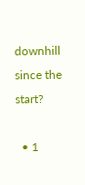downhill since the start?

  • 1